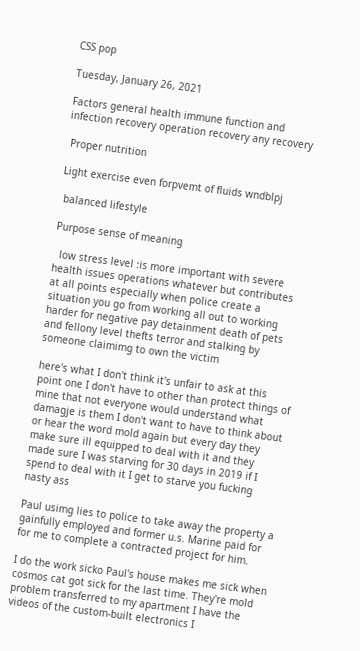CSS pop

Tuesday, January 26, 2021

Factors general health immune function and infection recovery operation recovery any recovery

 Proper nutrition

Light exercise even forpvemt of fluids wndblpj

 balanced lifestyle

Purpose sense of meaning

  low stress level :is more important with severe health issues operations whatever but contributes at all points especially when police create a situation you go from working all out to working harder for negative pay detainment death of pets and fellony level thefts terror and stalking by someone claimimg to own the victim

here's what I don't think it's unfair to ask at this point one I don't have to other than protect things of mine that not everyone would understand what damagje is them I don't want to have to think about or hear the word mold again but every day they make sure ill equipped to deal with it and they made sure I was starving for 30 days in 2019 if I spend to deal with it I get to starve you fucking nasty ass

Paul usimg lies to police to take away the property a gainfully employed and former u.s. Marine paid for for me to complete a contracted project for him.

I do the work sicko Paul's house makes me sick when cosmos cat got sick for the last time. They're mold problem transferred to my apartment I have the videos of the custom-built electronics I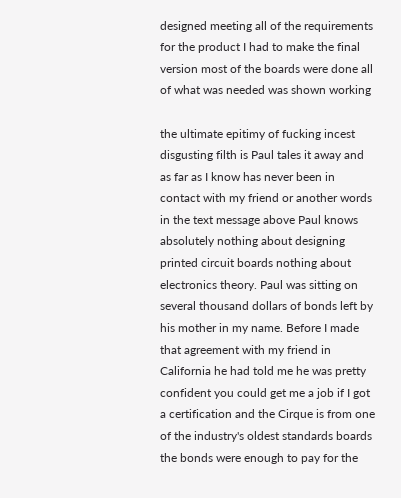designed meeting all of the requirements for the product I had to make the final version most of the boards were done all of what was needed was shown working

the ultimate epitimy of fucking incest disgusting filth is Paul tales it away and as far as I know has never been in contact with my friend or another words in the text message above Paul knows absolutely nothing about designing printed circuit boards nothing about electronics theory. Paul was sitting on several thousand dollars of bonds left by his mother in my name. Before I made that agreement with my friend in California he had told me he was pretty confident you could get me a job if I got a certification and the Cirque is from one of the industry's oldest standards boards the bonds were enough to pay for the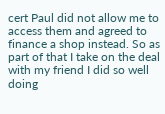cert Paul did not allow me to access them and agreed to finance a shop instead. So as part of that I take on the deal with my friend I did so well doing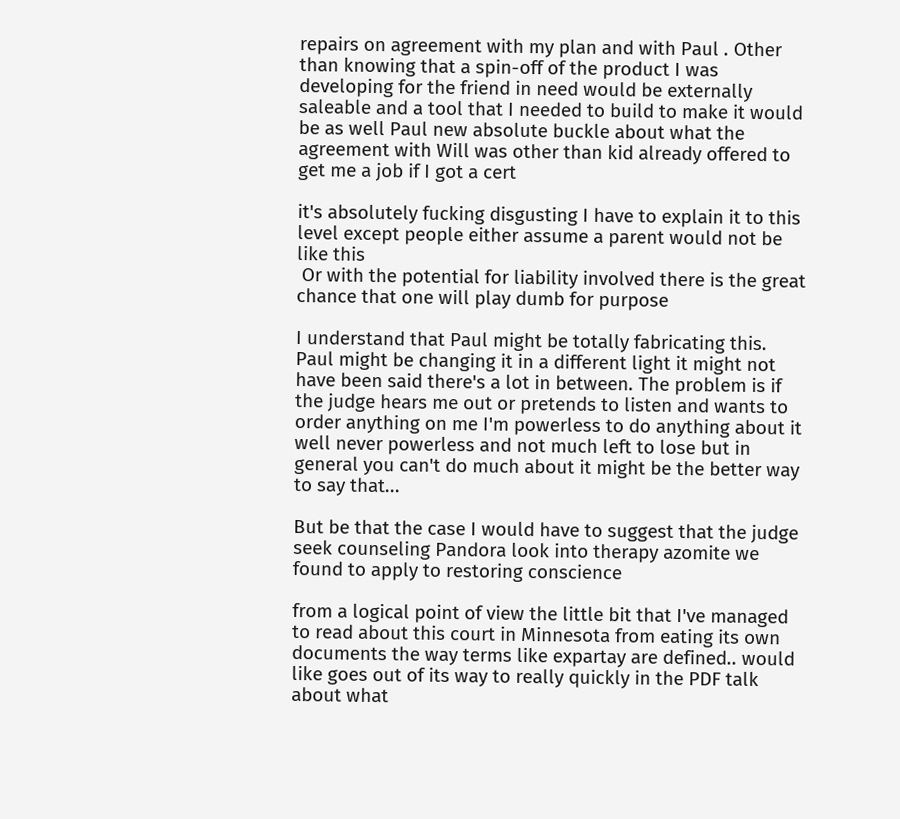repairs on agreement with my plan and with Paul . Other than knowing that a spin-off of the product I was developing for the friend in need would be externally saleable and a tool that I needed to build to make it would be as well Paul new absolute buckle about what the agreement with Will was other than kid already offered to get me a job if I got a cert

it's absolutely fucking disgusting I have to explain it to this level except people either assume a parent would not be like this
 Or with the potential for liability involved there is the great chance that one will play dumb for purpose

I understand that Paul might be totally fabricating this. Paul might be changing it in a different light it might not have been said there's a lot in between. The problem is if the judge hears me out or pretends to listen and wants to order anything on me I'm powerless to do anything about it well never powerless and not much left to lose but in general you can't do much about it might be the better way to say that...

But be that the case I would have to suggest that the judge seek counseling Pandora look into therapy azomite we found to apply to restoring conscience

from a logical point of view the little bit that I've managed to read about this court in Minnesota from eating its own documents the way terms like expartay are defined.. would like goes out of its way to really quickly in the PDF talk about what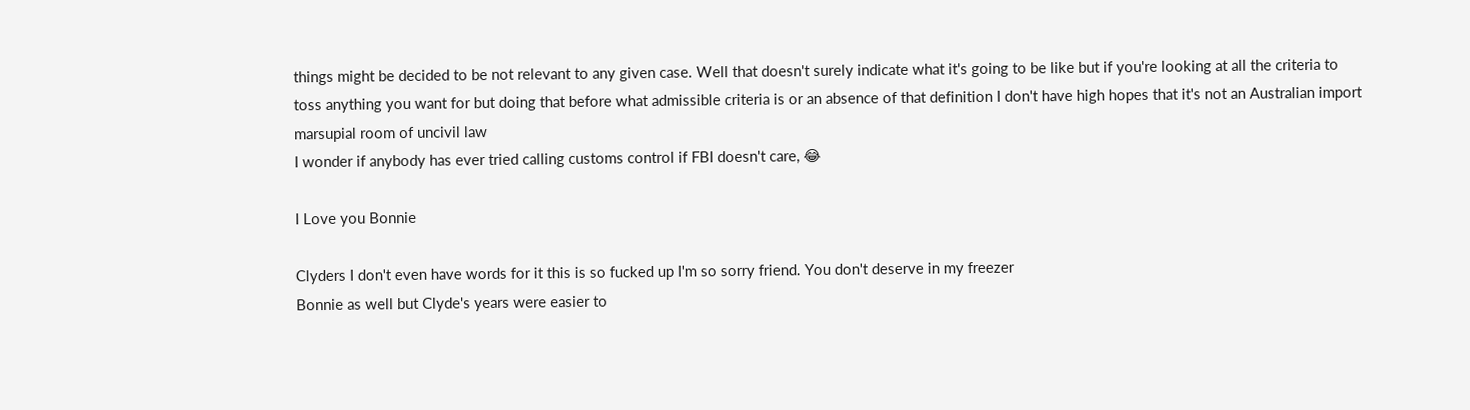things might be decided to be not relevant to any given case. Well that doesn't surely indicate what it's going to be like but if you're looking at all the criteria to toss anything you want for but doing that before what admissible criteria is or an absence of that definition I don't have high hopes that it's not an Australian import marsupial room of uncivil law
I wonder if anybody has ever tried calling customs control if FBI doesn't care, 😂

I Love you Bonnie

Clyders I don't even have words for it this is so fucked up I'm so sorry friend. You don't deserve in my freezer
Bonnie as well but Clyde's years were easier to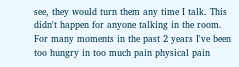see, they would turn them any time I talk. This didn't happen for anyone talking in the room.
For many moments in the past 2 years I've been too hungry in too much pain physical pain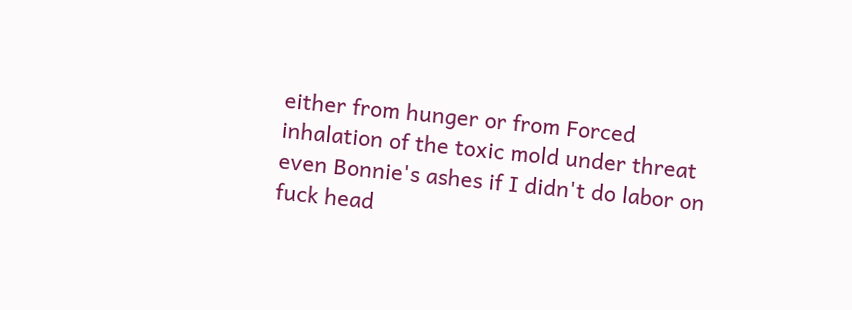either from hunger or from Forced inhalation of the toxic mold under threat even Bonnie's ashes if I didn't do labor on fuck head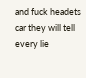and fuck headets  car they will tell every lie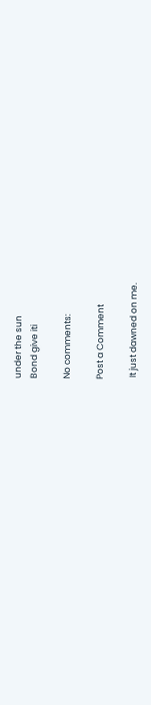under the sun
Bond give iti

No comments:

Post a Comment

 It just dawned on me.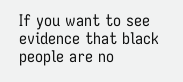If you want to see evidence that black people are no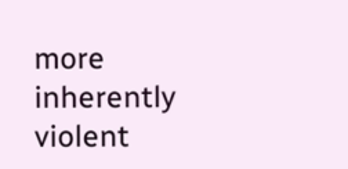more inherently violent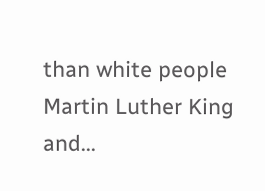than white people Martin Luther King and...